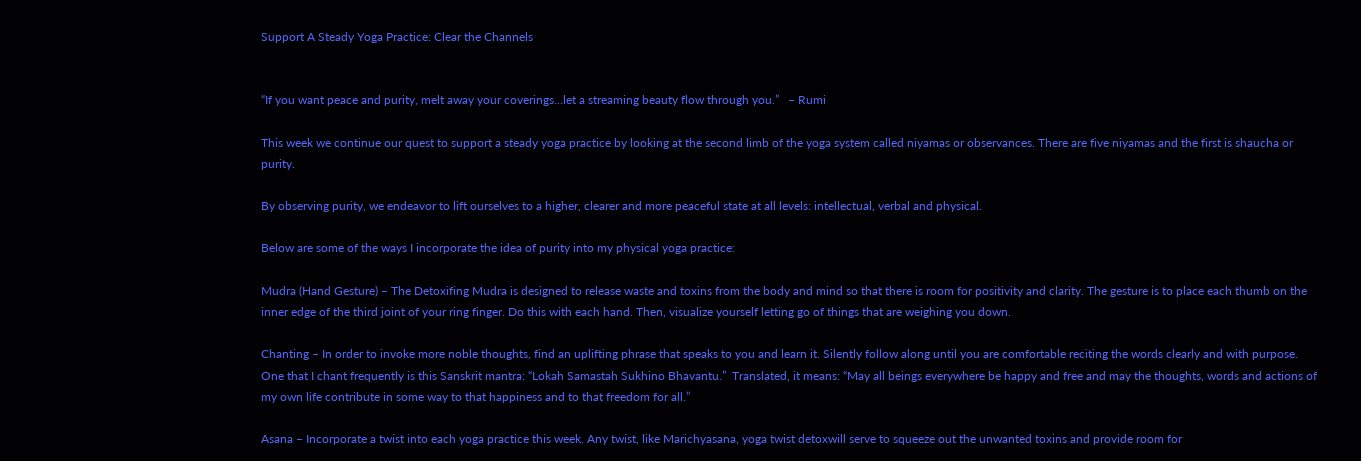Support A Steady Yoga Practice: Clear the Channels


“If you want peace and purity, melt away your coverings…let a streaming beauty flow through you.”   – Rumi

This week we continue our quest to support a steady yoga practice by looking at the second limb of the yoga system called niyamas or observances. There are five niyamas and the first is shaucha or purity.

By observing purity, we endeavor to lift ourselves to a higher, clearer and more peaceful state at all levels: intellectual, verbal and physical.

Below are some of the ways I incorporate the idea of purity into my physical yoga practice:

Mudra (Hand Gesture) – The Detoxifing Mudra is designed to release waste and toxins from the body and mind so that there is room for positivity and clarity. The gesture is to place each thumb on the inner edge of the third joint of your ring finger. Do this with each hand. Then, visualize yourself letting go of things that are weighing you down.

Chanting – In order to invoke more noble thoughts, find an uplifting phrase that speaks to you and learn it. Silently follow along until you are comfortable reciting the words clearly and with purpose. One that I chant frequently is this Sanskrit mantra: “Lokah Samastah Sukhino Bhavantu.”  Translated, it means: “May all beings everywhere be happy and free and may the thoughts, words and actions of my own life contribute in some way to that happiness and to that freedom for all.”

Asana – Incorporate a twist into each yoga practice this week. Any twist, like Marichyasana, yoga twist detoxwill serve to squeeze out the unwanted toxins and provide room for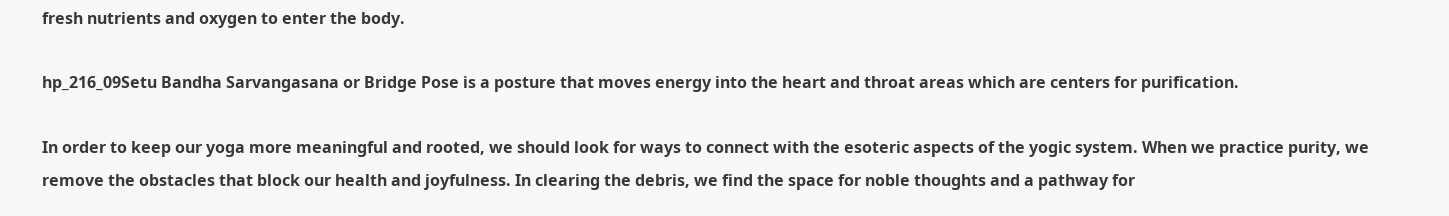fresh nutrients and oxygen to enter the body.

hp_216_09Setu Bandha Sarvangasana or Bridge Pose is a posture that moves energy into the heart and throat areas which are centers for purification.

In order to keep our yoga more meaningful and rooted, we should look for ways to connect with the esoteric aspects of the yogic system. When we practice purity, we remove the obstacles that block our health and joyfulness. In clearing the debris, we find the space for noble thoughts and a pathway for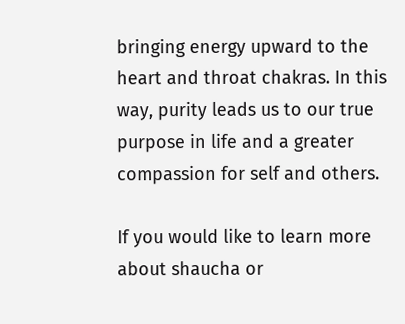bringing energy upward to the heart and throat chakras. In this way, purity leads us to our true purpose in life and a greater compassion for self and others.

If you would like to learn more about shaucha or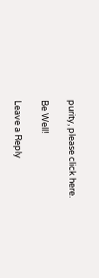purity, please click here.

Be Well!

Leave a Reply